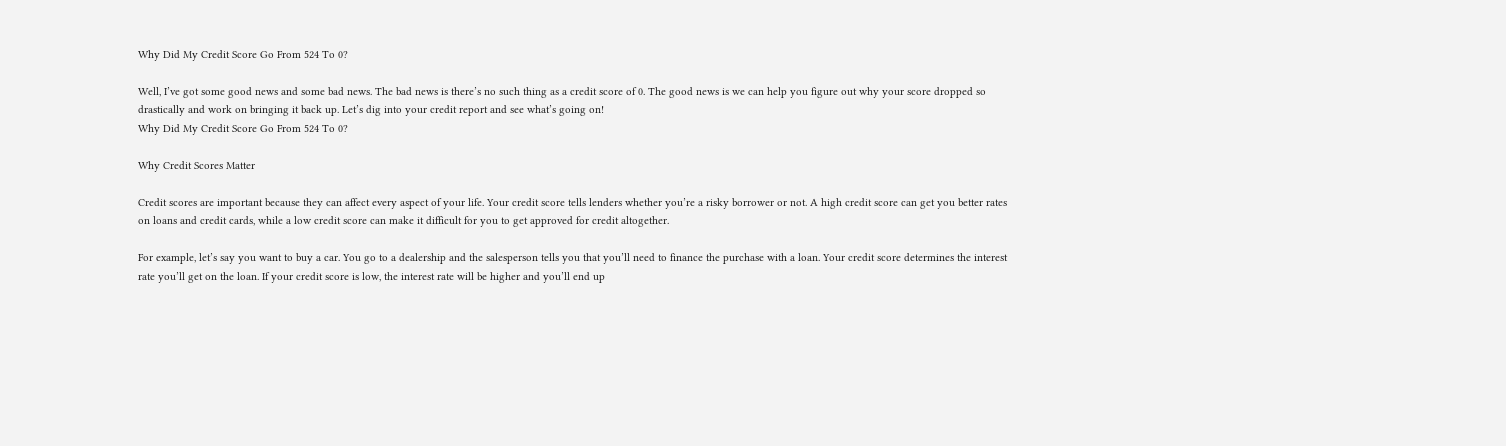Why Did My Credit Score Go From 524 To 0?

Well, I’ve got some good news and some bad news. The bad news is there’s no such thing as a credit score of 0. The good news is we can help you figure out why your score dropped so drastically and work on bringing it back up. Let’s dig into your credit report and see what’s going on!
Why Did My Credit Score Go From 524 To 0?

Why Credit Scores Matter

Credit scores are important because they can affect every aspect of your life. Your credit score tells lenders whether you’re a risky borrower or not. A high credit score can get you better rates on loans and credit cards, while a low credit score can make it difficult for you to get approved for credit altogether.

For example, let’s say you want to buy a car. You go to a dealership and the salesperson tells you that you’ll need to finance the purchase with a loan. Your credit score determines the interest rate you’ll get on the loan. If your credit score is low, the interest rate will be higher and you’ll end up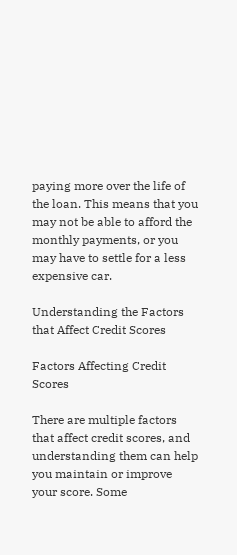paying more over the life of the loan. This means that you may not be able to afford the monthly payments, or you may have to settle for a less expensive car.

Understanding the Factors that Affect Credit Scores

Factors Affecting Credit Scores

There are multiple factors that affect credit scores, and understanding them can help you maintain or improve your score. Some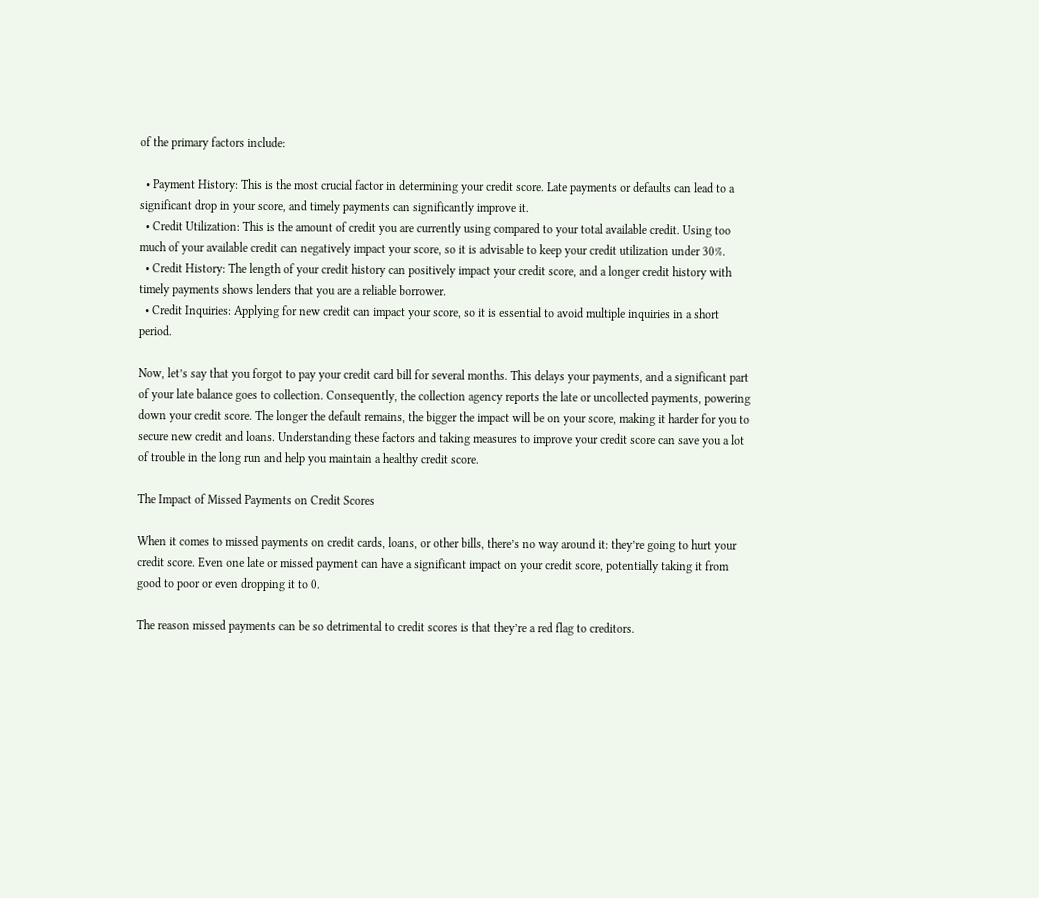of the primary factors include:

  • Payment History: This is the most crucial factor in determining your credit score. Late payments or defaults can lead to a significant drop in your score, and timely payments can significantly improve it.
  • Credit Utilization: This is the amount of credit you are currently using compared to your total available credit. Using too much of your available credit can negatively impact your score, so it is advisable to keep your credit utilization under 30%.
  • Credit History: The length of your credit history can positively impact your credit score, and a longer credit history with timely payments shows lenders that you are a reliable borrower.
  • Credit Inquiries: Applying for new credit can impact your score, so it is essential to avoid multiple inquiries in a short period.

Now, let’s say that you forgot to pay your credit card bill for several months. This delays your payments, and a significant part of your late balance goes to collection. Consequently, the collection agency reports the late or uncollected payments, powering down your credit score. The longer the default remains, the bigger the impact will be on your score, making it harder for you to secure new credit and loans. Understanding these factors and taking measures to improve your credit score can save you a lot of trouble in the long run and help you maintain a healthy credit score.

The Impact of Missed Payments on Credit Scores

When it comes to missed payments on credit cards, loans, or other bills, there’s no way around it: they’re going to hurt your credit score. Even one late or missed payment can have a significant impact on your credit score, potentially taking it from good to poor or even dropping it to 0.

The reason missed payments can be so detrimental to credit scores is that they’re a red flag to creditors.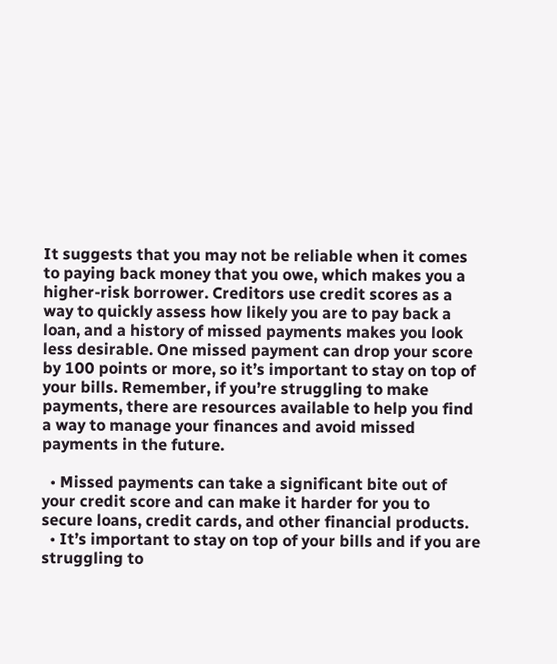It suggests that you may not be reliable when it comes to paying back money that you owe, which makes you a higher-risk borrower. Creditors use credit scores as a way to quickly assess how likely you are to pay back a loan, and a history of missed payments makes you look less desirable. One missed payment can drop your score by 100 points or more, so it’s important to stay on top of your bills. Remember, if you’re struggling to make payments, there are resources available to help you find a way to manage your finances and avoid missed payments in the future.

  • Missed payments can take a significant bite out of your credit score and can make it harder for you to secure loans, credit cards, and other financial products.
  • It’s important to stay on top of your bills and if you are struggling to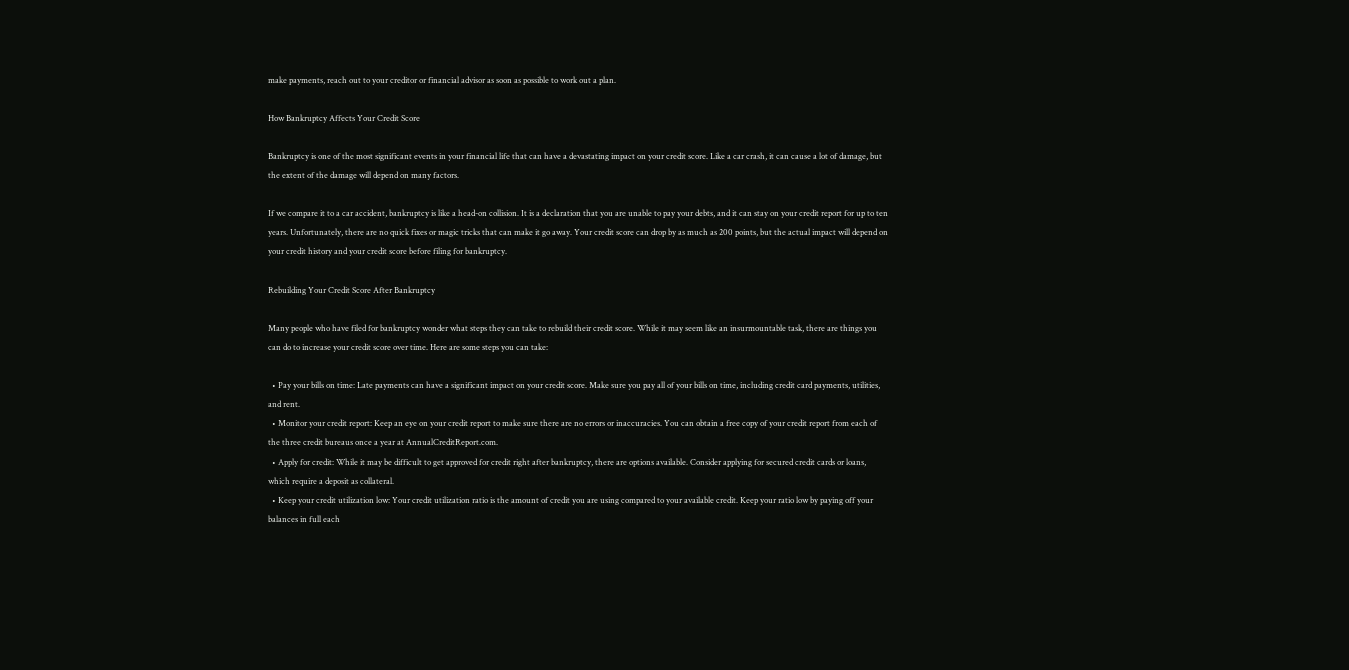make payments, reach out to your creditor or financial advisor as soon as possible to work out a plan.

How Bankruptcy Affects Your Credit Score

Bankruptcy is one of the most significant events in your financial life that can have a devastating impact on your credit score. Like a car crash, it can cause a lot of damage, but the extent of the damage will depend on many factors.

If we compare it to a car accident, bankruptcy is like a head-on collision. It is a declaration that you are unable to pay your debts, and it can stay on your credit report for up to ten years. Unfortunately, there are no quick fixes or magic tricks that can make it go away. Your credit score can drop by as much as 200 points, but the actual impact will depend on your credit history and your credit score before filing for bankruptcy.

Rebuilding Your Credit Score After Bankruptcy

Many people who have filed for bankruptcy wonder what steps they can take to rebuild their credit score. While it may seem like an insurmountable task, there are things you can do to increase your credit score over time. Here are some steps you can take:

  • Pay your bills on time: Late payments can have a significant impact on your credit score. Make sure you pay all of your bills on time, including credit card payments, utilities, and rent.
  • Monitor your credit report: Keep an eye on your credit report to make sure there are no errors or inaccuracies. You can obtain a free copy of your credit report from each of the three credit bureaus once a year at AnnualCreditReport.com.
  • Apply for credit: While it may be difficult to get approved for credit right after bankruptcy, there are options available. Consider applying for secured credit cards or loans, which require a deposit as collateral.
  • Keep your credit utilization low: Your credit utilization ratio is the amount of credit you are using compared to your available credit. Keep your ratio low by paying off your balances in full each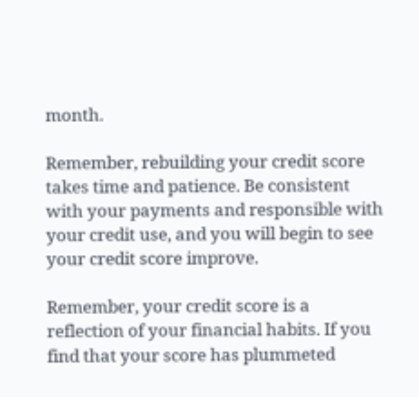month.

Remember, rebuilding your credit score takes time and patience. Be consistent with your payments and responsible with your credit use, and you will begin to see your credit score improve.

Remember, your credit score is a reflection of your financial habits. If you find that your score has plummeted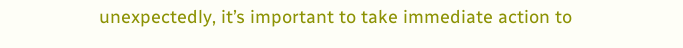unexpectedly, it’s important to take immediate action to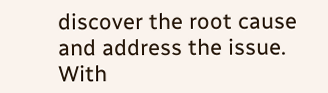discover the root cause and address the issue. With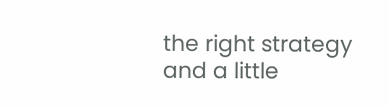the right strategy and a little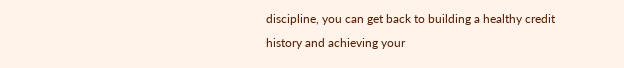discipline, you can get back to building a healthy credit history and achieving your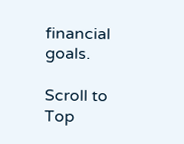financial goals.

Scroll to Top